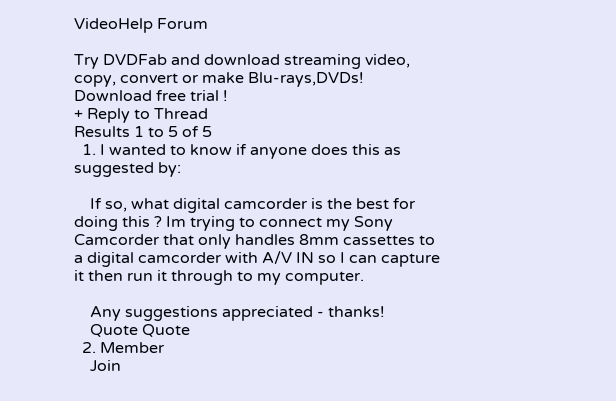VideoHelp Forum

Try DVDFab and download streaming video, copy, convert or make Blu-rays,DVDs! Download free trial !
+ Reply to Thread
Results 1 to 5 of 5
  1. I wanted to know if anyone does this as suggested by:

    If so, what digital camcorder is the best for doing this ? Im trying to connect my Sony Camcorder that only handles 8mm cassettes to a digital camcorder with A/V IN so I can capture it then run it through to my computer.

    Any suggestions appreciated - thanks!
    Quote Quote
  2. Member
    Join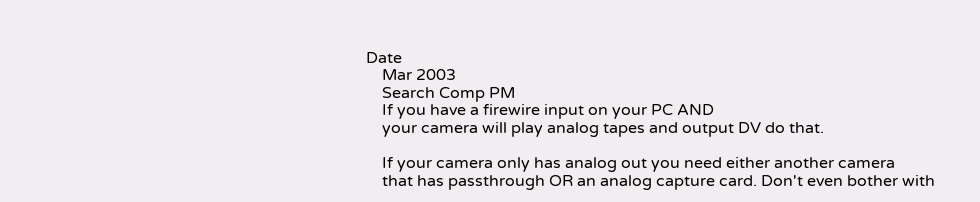Date
    Mar 2003
    Search Comp PM
    If you have a firewire input on your PC AND
    your camera will play analog tapes and output DV do that.

    If your camera only has analog out you need either another camera
    that has passthrough OR an analog capture card. Don't even bother with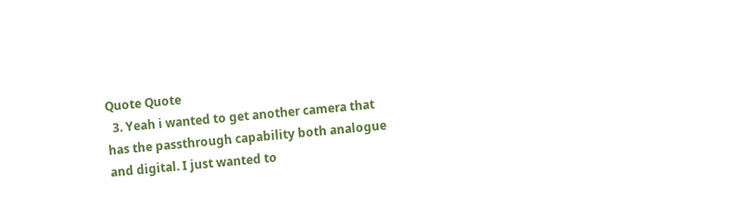Quote Quote
  3. Yeah i wanted to get another camera that has the passthrough capability both analogue and digital. I just wanted to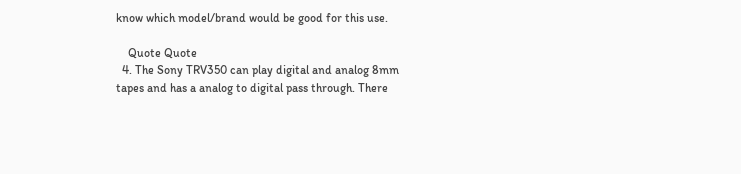know which model/brand would be good for this use.

    Quote Quote
  4. The Sony TRV350 can play digital and analog 8mm tapes and has a analog to digital pass through. There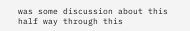was some discussion about this half way through this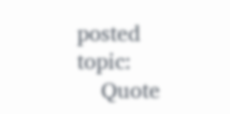posted topic:
    Quote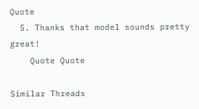Quote
  5. Thanks that model sounds pretty great!
    Quote Quote

Similar Threads